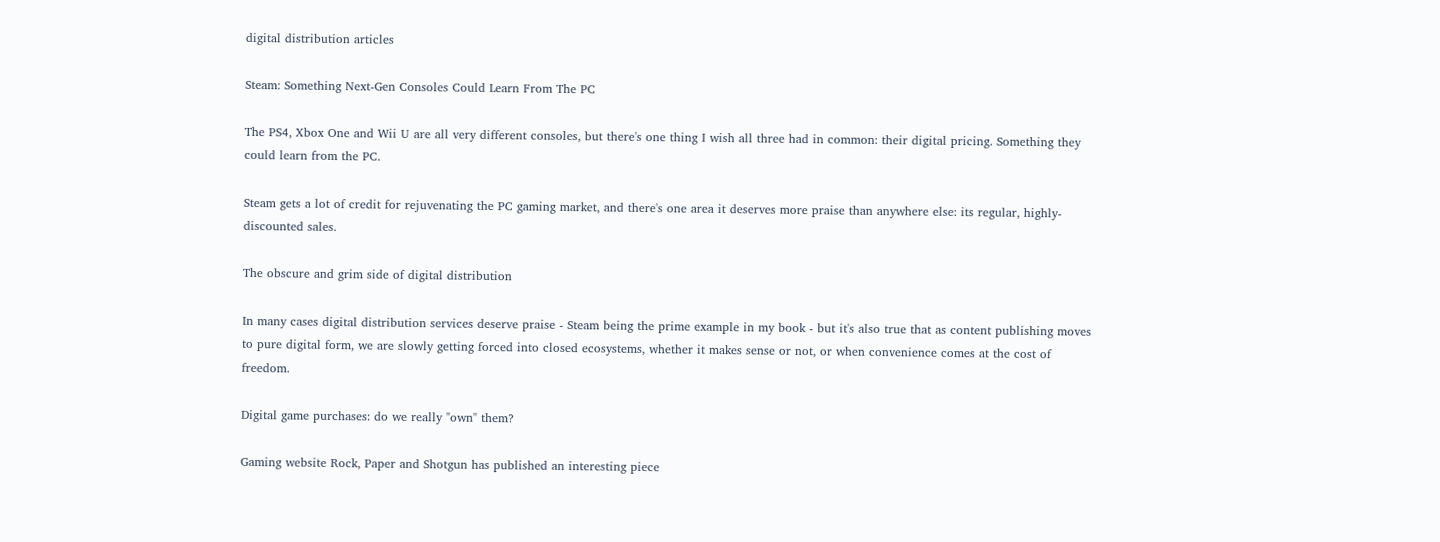digital distribution articles

Steam: Something Next-Gen Consoles Could Learn From The PC

The PS4, Xbox One and Wii U are all very different consoles, but there's one thing I wish all three had in common: their digital pricing. Something they could learn from the PC.

Steam gets a lot of credit for rejuvenating the PC gaming market, and there's one area it deserves more praise than anywhere else: its regular, highly-discounted sales.

The obscure and grim side of digital distribution

In many cases digital distribution services deserve praise - Steam being the prime example in my book - but it's also true that as content publishing moves to pure digital form, we are slowly getting forced into closed ecosystems, whether it makes sense or not, or when convenience comes at the cost of freedom.

Digital game purchases: do we really "own" them?

Gaming website Rock, Paper and Shotgun has published an interesting piece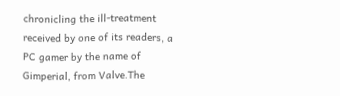chronicling the ill-treatment received by one of its readers, a PC gamer by the name of Gimperial, from Valve.The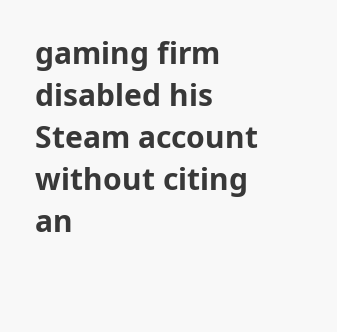gaming firm disabled his Steam account without citing an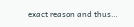exact reason and thus…